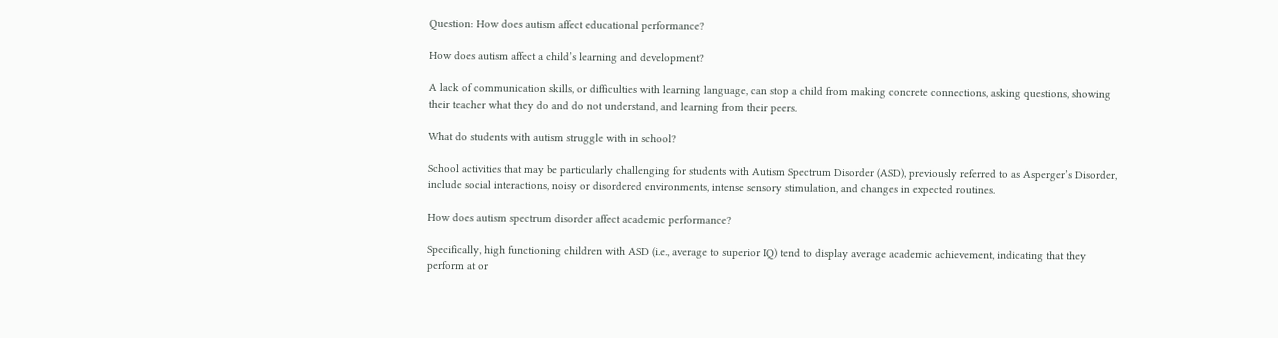Question: How does autism affect educational performance?

How does autism affect a child’s learning and development?

A lack of communication skills, or difficulties with learning language, can stop a child from making concrete connections, asking questions, showing their teacher what they do and do not understand, and learning from their peers.

What do students with autism struggle with in school?

School activities that may be particularly challenging for students with Autism Spectrum Disorder (ASD), previously referred to as Asperger’s Disorder, include social interactions, noisy or disordered environments, intense sensory stimulation, and changes in expected routines.

How does autism spectrum disorder affect academic performance?

Specifically, high functioning children with ASD (i.e., average to superior IQ) tend to display average academic achievement, indicating that they perform at or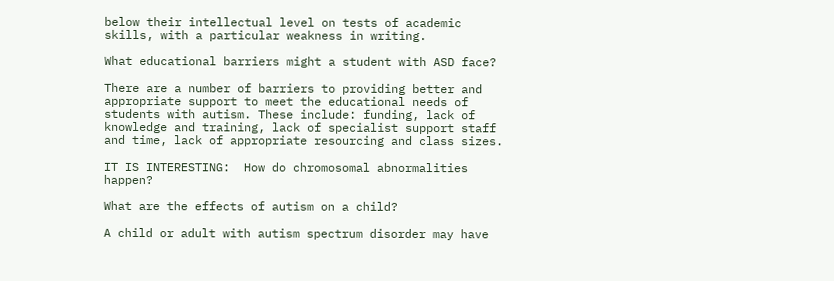below their intellectual level on tests of academic skills, with a particular weakness in writing.

What educational barriers might a student with ASD face?

There are a number of barriers to providing better and appropriate support to meet the educational needs of students with autism. These include: funding, lack of knowledge and training, lack of specialist support staff and time, lack of appropriate resourcing and class sizes.

IT IS INTERESTING:  How do chromosomal abnormalities happen?

What are the effects of autism on a child?

A child or adult with autism spectrum disorder may have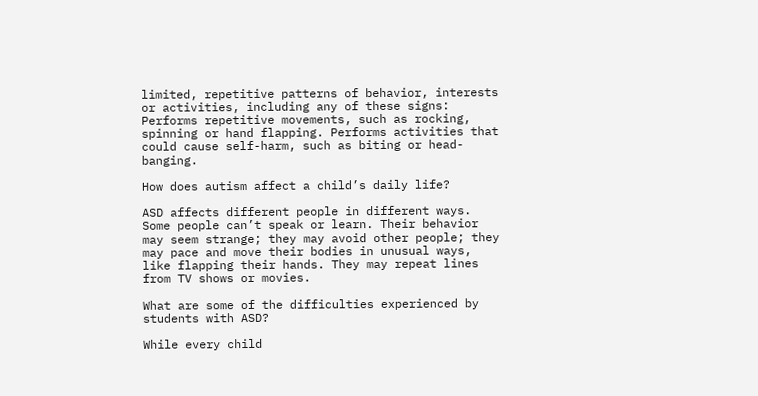limited, repetitive patterns of behavior, interests or activities, including any of these signs: Performs repetitive movements, such as rocking, spinning or hand flapping. Performs activities that could cause self-harm, such as biting or head-banging.

How does autism affect a child’s daily life?

ASD affects different people in different ways. Some people can’t speak or learn. Their behavior may seem strange; they may avoid other people; they may pace and move their bodies in unusual ways, like flapping their hands. They may repeat lines from TV shows or movies.

What are some of the difficulties experienced by students with ASD?

While every child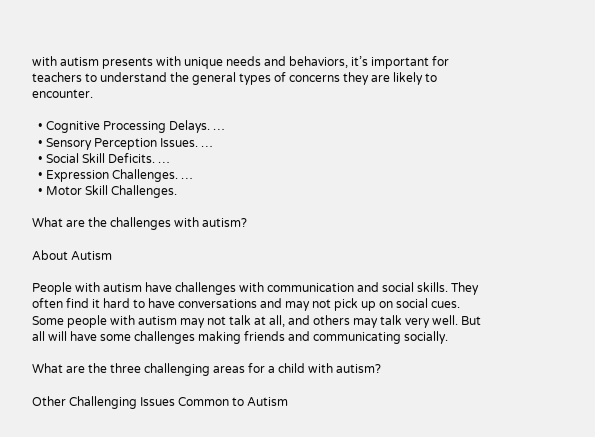with autism presents with unique needs and behaviors, it’s important for teachers to understand the general types of concerns they are likely to encounter.

  • Cognitive Processing Delays. …
  • Sensory Perception Issues. …
  • Social Skill Deficits. …
  • Expression Challenges. …
  • Motor Skill Challenges.

What are the challenges with autism?

About Autism

People with autism have challenges with communication and social skills. They often find it hard to have conversations and may not pick up on social cues. Some people with autism may not talk at all, and others may talk very well. But all will have some challenges making friends and communicating socially.

What are the three challenging areas for a child with autism?

Other Challenging Issues Common to Autism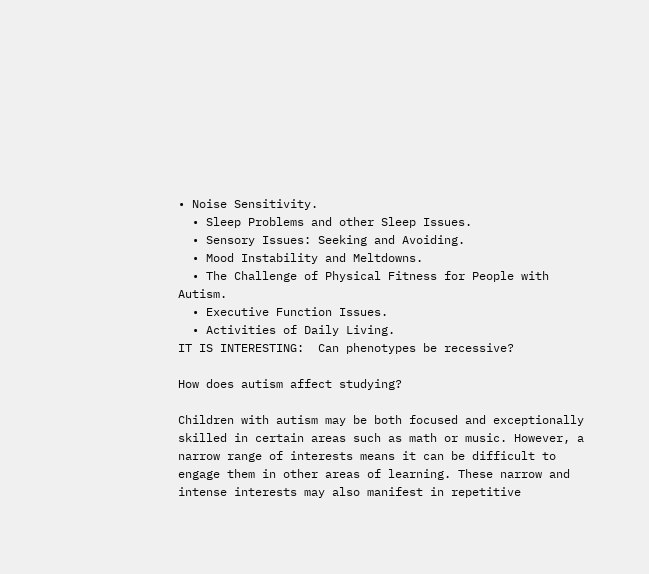• Noise Sensitivity.
  • Sleep Problems and other Sleep Issues.
  • Sensory Issues: Seeking and Avoiding.
  • Mood Instability and Meltdowns.
  • The Challenge of Physical Fitness for People with Autism.
  • Executive Function Issues.
  • Activities of Daily Living.
IT IS INTERESTING:  Can phenotypes be recessive?

How does autism affect studying?

Children with autism may be both focused and exceptionally skilled in certain areas such as math or music. However, a narrow range of interests means it can be difficult to engage them in other areas of learning. These narrow and intense interests may also manifest in repetitive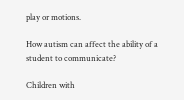play or motions.

How autism can affect the ability of a student to communicate?

Children with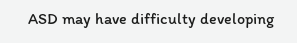ASD may have difficulty developing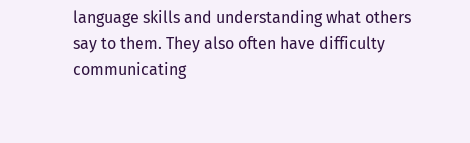language skills and understanding what others say to them. They also often have difficulty communicating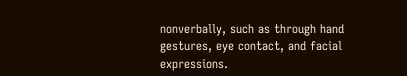nonverbally, such as through hand gestures, eye contact, and facial expressions.